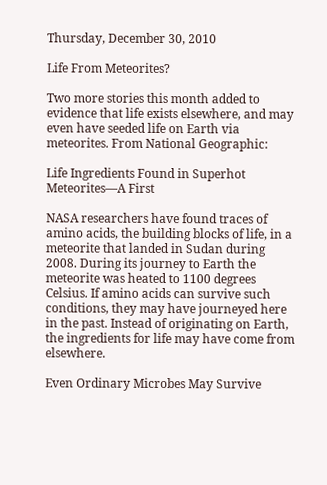Thursday, December 30, 2010

Life From Meteorites?

Two more stories this month added to evidence that life exists elsewhere, and may even have seeded life on Earth via meteorites. From National Geographic:

Life Ingredients Found in Superhot Meteorites—A First

NASA researchers have found traces of amino acids, the building blocks of life, in a meteorite that landed in Sudan during 2008. During its journey to Earth the meteorite was heated to 1100 degrees Celsius. If amino acids can survive such conditions, they may have journeyed here in the past. Instead of originating on Earth, the ingredients for life may have come from elsewhere.

Even Ordinary Microbes May Survive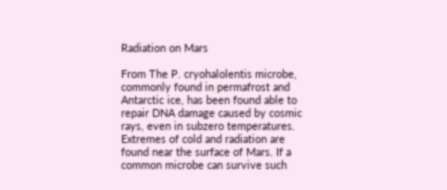Radiation on Mars

From The P. cryohalolentis microbe, commonly found in permafrost and Antarctic ice, has been found able to repair DNA damage caused by cosmic rays, even in subzero temperatures. Extremes of cold and radiation are found near the surface of Mars. If a common microbe can survive such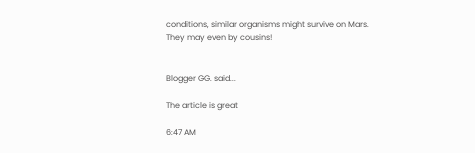conditions, similar organisms might survive on Mars. They may even by cousins!


Blogger GG. said...

The article is great

6:47 AM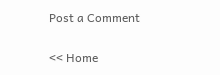Post a Comment

<< Home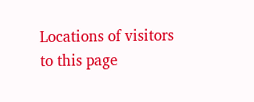Locations of visitors to this page